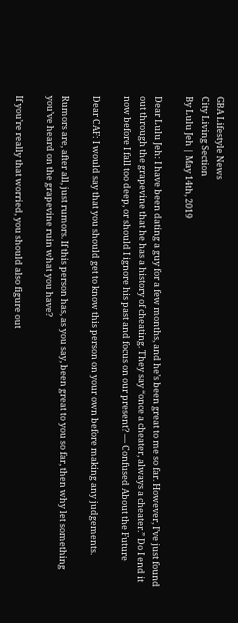GBA Lifestyle News
City Living Section
By Lulu Jeh | May 14th, 2019

Dear Lulu Jeh: I have been dating a guy for a few months, and he’s been great to me so far. However, I’ve just found out through the grapevine that he has a history of cheating. They say “once a cheater, always a cheater.” Do I end it now before I fall too deep, or should I ignore his past and focus on our present? — Confused About the Future

Dear CAF: I would say that you should get to know this person on your own before making any judgements.

Rumors are, after all, just rumors. If this person has, as you say, been great to you so far, then why let something you’ve heard on the grapevine ruin what you have?

If you’re really that worried, you should also figure out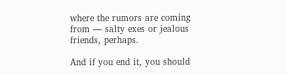where the rumors are coming from — salty exes or jealous friends, perhaps.

And if you end it, you should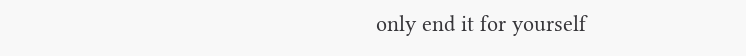only end it for yourself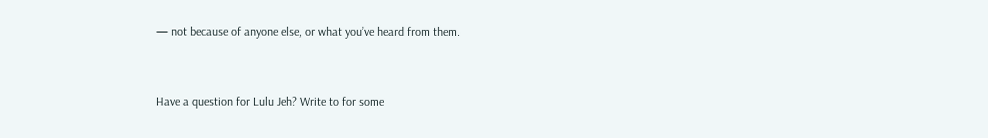— not because of anyone else, or what you’ve heard from them.


Have a question for Lulu Jeh? Write to for some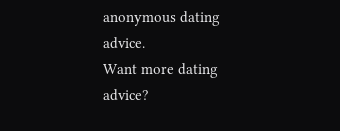anonymous dating advice.
Want more dating advice?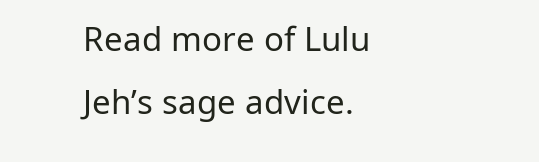Read more of Lulu Jeh’s sage advice.